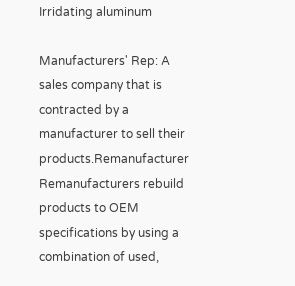Irridating aluminum

Manufacturers' Rep: A sales company that is contracted by a manufacturer to sell their products.Remanufacturer Remanufacturers rebuild products to OEM specifications by using a combination of used,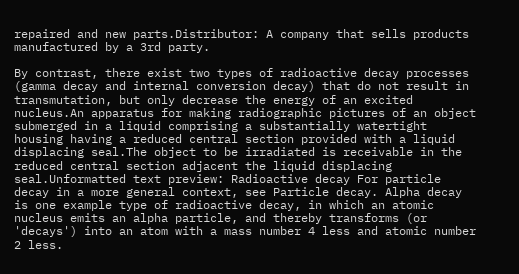repaired and new parts.Distributor: A company that sells products manufactured by a 3rd party.

By contrast, there exist two types of radioactive decay processes (gamma decay and internal conversion decay) that do not result in transmutation, but only decrease the energy of an excited nucleus.An apparatus for making radiographic pictures of an object submerged in a liquid comprising a substantially watertight housing having a reduced central section provided with a liquid displacing seal.The object to be irradiated is receivable in the reduced central section adjacent the liquid displacing seal.Unformatted text preview: Radioactive decay For particle decay in a more general context, see Particle decay. Alpha decay is one example type of radioactive decay, in which an atomic nucleus emits an alpha particle, and thereby transforms (or 'decays') into an atom with a mass number 4 less and atomic number 2 less.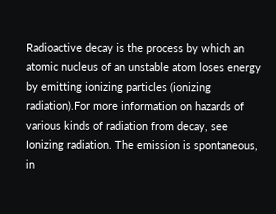Radioactive decay is the process by which an atomic nucleus of an unstable atom loses energy by emitting ionizing particles (ionizing radiation).For more information on hazards of various kinds of radiation from decay, see Ionizing radiation. The emission is spontaneous, in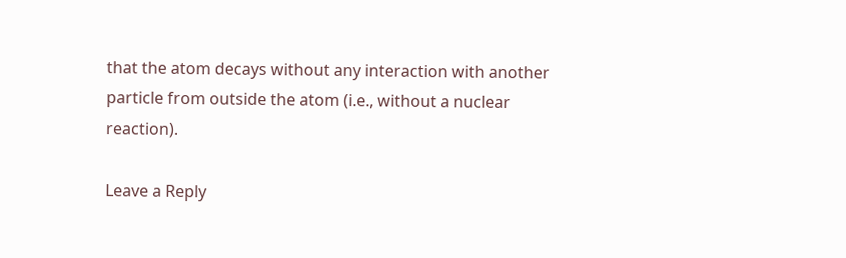that the atom decays without any interaction with another particle from outside the atom (i.e., without a nuclear reaction).

Leave a Reply